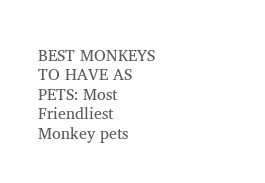BEST MONKEYS TO HAVE AS PETS: Most Friendliest Monkey pets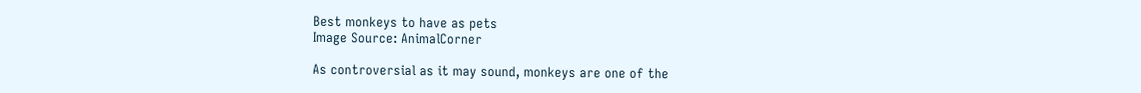Best monkeys to have as pets
Image Source: AnimalCorner

As controversial as it may sound, monkeys are one of the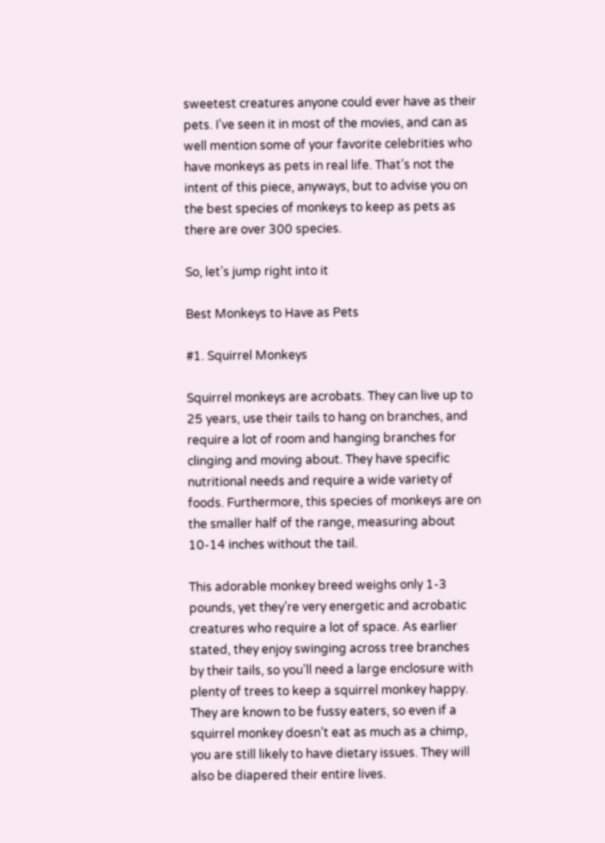sweetest creatures anyone could ever have as their pets. I’ve seen it in most of the movies, and can as well mention some of your favorite celebrities who have monkeys as pets in real life. That’s not the intent of this piece, anyways, but to advise you on the best species of monkeys to keep as pets as there are over 300 species.

So, let’s jump right into it

Best Monkeys to Have as Pets

#1. Squirrel Monkeys

Squirrel monkeys are acrobats. They can live up to 25 years, use their tails to hang on branches, and require a lot of room and hanging branches for clinging and moving about. They have specific nutritional needs and require a wide variety of foods. Furthermore, this species of monkeys are on the smaller half of the range, measuring about 10-14 inches without the tail.

This adorable monkey breed weighs only 1-3 pounds, yet they’re very energetic and acrobatic creatures who require a lot of space. As earlier stated, they enjoy swinging across tree branches by their tails, so you’ll need a large enclosure with plenty of trees to keep a squirrel monkey happy. They are known to be fussy eaters, so even if a squirrel monkey doesn’t eat as much as a chimp, you are still likely to have dietary issues. They will also be diapered their entire lives.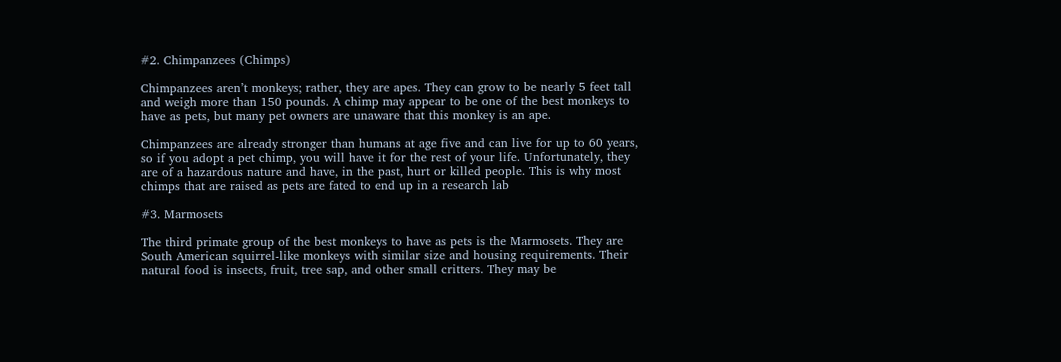#2. Chimpanzees (Chimps)

Chimpanzees aren’t monkeys; rather, they are apes. They can grow to be nearly 5 feet tall and weigh more than 150 pounds. A chimp may appear to be one of the best monkeys to have as pets, but many pet owners are unaware that this monkey is an ape.

Chimpanzees are already stronger than humans at age five and can live for up to 60 years, so if you adopt a pet chimp, you will have it for the rest of your life. Unfortunately, they are of a hazardous nature and have, in the past, hurt or killed people. This is why most chimps that are raised as pets are fated to end up in a research lab

#3. Marmosets

The third primate group of the best monkeys to have as pets is the Marmosets. They are South American squirrel-like monkeys with similar size and housing requirements. Their natural food is insects, fruit, tree sap, and other small critters. They may be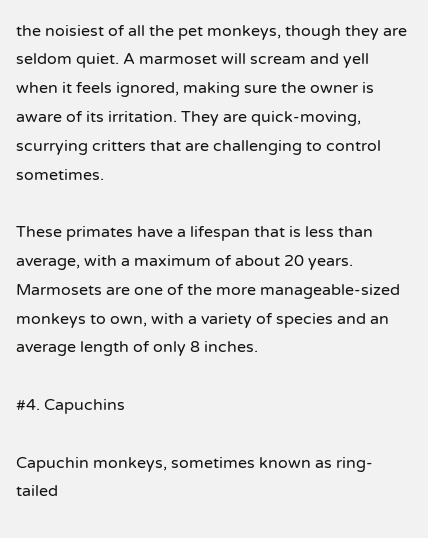the noisiest of all the pet monkeys, though they are seldom quiet. A marmoset will scream and yell when it feels ignored, making sure the owner is aware of its irritation. They are quick-moving, scurrying critters that are challenging to control sometimes.

These primates have a lifespan that is less than average, with a maximum of about 20 years. Marmosets are one of the more manageable-sized monkeys to own, with a variety of species and an average length of only 8 inches.

#4. Capuchins

Capuchin monkeys, sometimes known as ring-tailed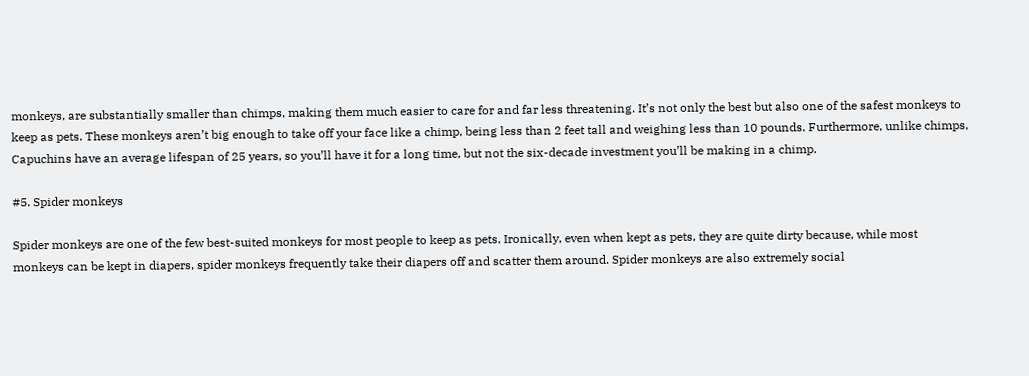monkeys, are substantially smaller than chimps, making them much easier to care for and far less threatening. It’s not only the best but also one of the safest monkeys to keep as pets. These monkeys aren’t big enough to take off your face like a chimp, being less than 2 feet tall and weighing less than 10 pounds. Furthermore, unlike chimps, Capuchins have an average lifespan of 25 years, so you’ll have it for a long time, but not the six-decade investment you’ll be making in a chimp.

#5. Spider monkeys

Spider monkeys are one of the few best-suited monkeys for most people to keep as pets. Ironically, even when kept as pets, they are quite dirty because, while most monkeys can be kept in diapers, spider monkeys frequently take their diapers off and scatter them around. Spider monkeys are also extremely social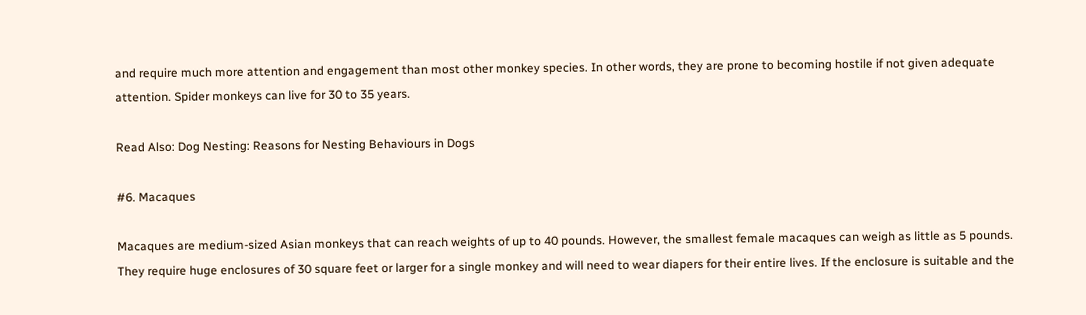and require much more attention and engagement than most other monkey species. In other words, they are prone to becoming hostile if not given adequate attention. Spider monkeys can live for 30 to 35 years.

Read Also: Dog Nesting: Reasons for Nesting Behaviours in Dogs

#6. Macaques

Macaques are medium-sized Asian monkeys that can reach weights of up to 40 pounds. However, the smallest female macaques can weigh as little as 5 pounds. They require huge enclosures of 30 square feet or larger for a single monkey and will need to wear diapers for their entire lives. If the enclosure is suitable and the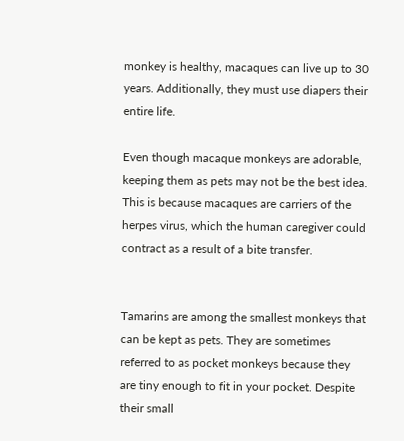monkey is healthy, macaques can live up to 30 years. Additionally, they must use diapers their entire life.

Even though macaque monkeys are adorable, keeping them as pets may not be the best idea. This is because macaques are carriers of the herpes virus, which the human caregiver could contract as a result of a bite transfer.


Tamarins are among the smallest monkeys that can be kept as pets. They are sometimes referred to as pocket monkeys because they are tiny enough to fit in your pocket. Despite their small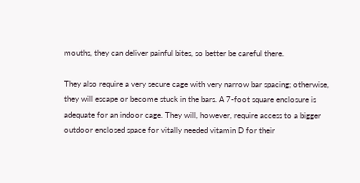mouths, they can deliver painful bites, so better be careful there.

They also require a very secure cage with very narrow bar spacing; otherwise, they will escape or become stuck in the bars. A 7-foot square enclosure is adequate for an indoor cage. They will, however, require access to a bigger outdoor enclosed space for vitally needed vitamin D for their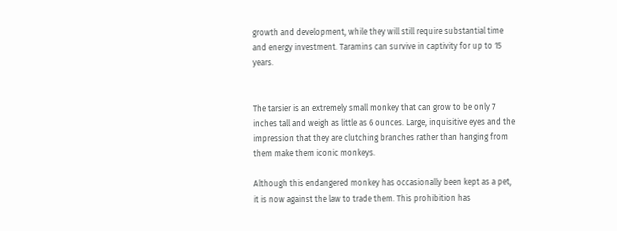growth and development, while they will still require substantial time and energy investment. Taramins can survive in captivity for up to 15 years.


The tarsier is an extremely small monkey that can grow to be only 7 inches tall and weigh as little as 6 ounces. Large, inquisitive eyes and the impression that they are clutching branches rather than hanging from them make them iconic monkeys.

Although this endangered monkey has occasionally been kept as a pet, it is now against the law to trade them. This prohibition has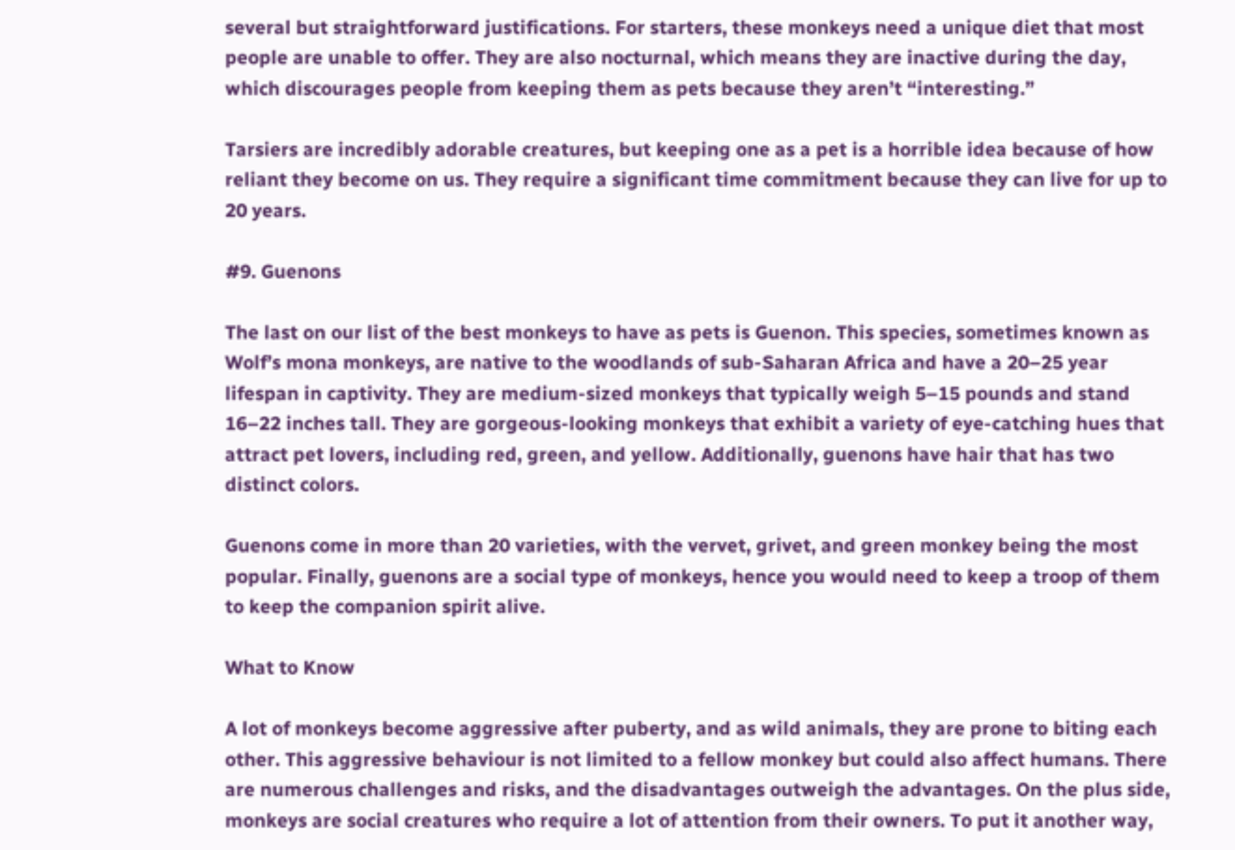several but straightforward justifications. For starters, these monkeys need a unique diet that most people are unable to offer. They are also nocturnal, which means they are inactive during the day, which discourages people from keeping them as pets because they aren’t “interesting.”

Tarsiers are incredibly adorable creatures, but keeping one as a pet is a horrible idea because of how reliant they become on us. They require a significant time commitment because they can live for up to 20 years.

#9. Guenons

The last on our list of the best monkeys to have as pets is Guenon. This species, sometimes known as Wolf’s mona monkeys, are native to the woodlands of sub-Saharan Africa and have a 20–25 year lifespan in captivity. They are medium-sized monkeys that typically weigh 5–15 pounds and stand 16–22 inches tall. They are gorgeous-looking monkeys that exhibit a variety of eye-catching hues that attract pet lovers, including red, green, and yellow. Additionally, guenons have hair that has two distinct colors.

Guenons come in more than 20 varieties, with the vervet, grivet, and green monkey being the most popular. Finally, guenons are a social type of monkeys, hence you would need to keep a troop of them to keep the companion spirit alive.

What to Know

A lot of monkeys become aggressive after puberty, and as wild animals, they are prone to biting each other. This aggressive behaviour is not limited to a fellow monkey but could also affect humans. There are numerous challenges and risks, and the disadvantages outweigh the advantages. On the plus side, monkeys are social creatures who require a lot of attention from their owners. To put it another way,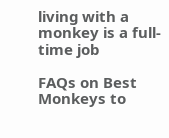living with a monkey is a full-time job

FAQs on Best Monkeys to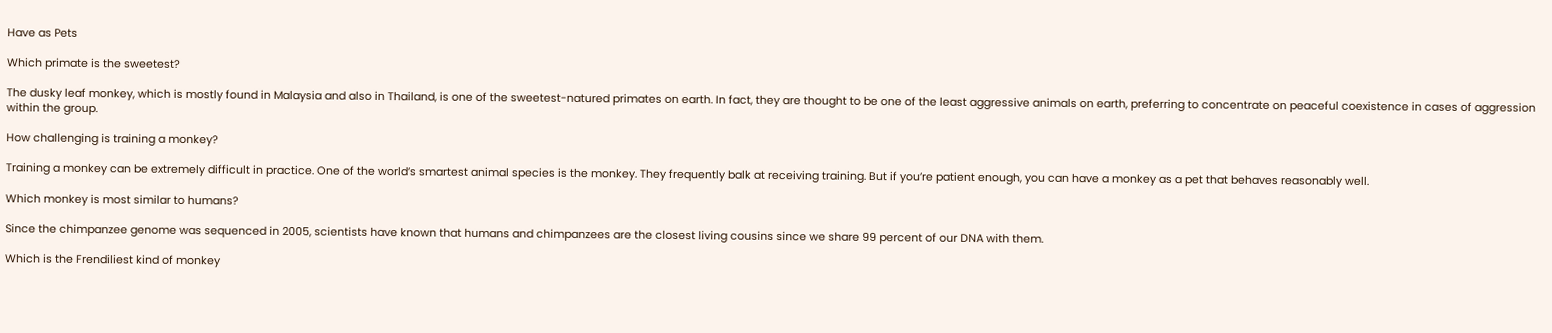Have as Pets

Which primate is the sweetest?

The dusky leaf monkey, which is mostly found in Malaysia and also in Thailand, is one of the sweetest-natured primates on earth. In fact, they are thought to be one of the least aggressive animals on earth, preferring to concentrate on peaceful coexistence in cases of aggression within the group.

How challenging is training a monkey?

Training a monkey can be extremely difficult in practice. One of the world’s smartest animal species is the monkey. They frequently balk at receiving training. But if you’re patient enough, you can have a monkey as a pet that behaves reasonably well.

Which monkey is most similar to humans?

Since the chimpanzee genome was sequenced in 2005, scientists have known that humans and chimpanzees are the closest living cousins since we share 99 percent of our DNA with them.

Which is the Frendiliest kind of monkey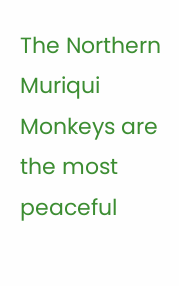The Northern Muriqui Monkeys are the most peaceful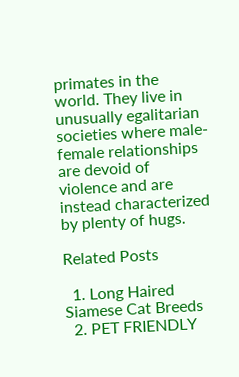primates in the world. They live in unusually egalitarian societies where male-female relationships are devoid of violence and are instead characterized by plenty of hugs.

Related Posts

  1. Long Haired Siamese Cat Breeds
  2. PET FRIENDLY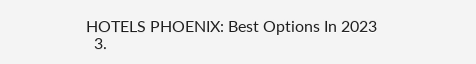HOTELS PHOENIX: Best Options In 2023
  3.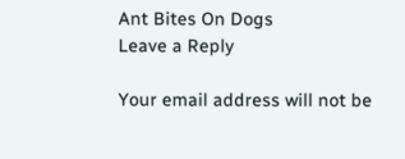Ant Bites On Dogs
Leave a Reply

Your email address will not be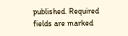published. Required fields are marked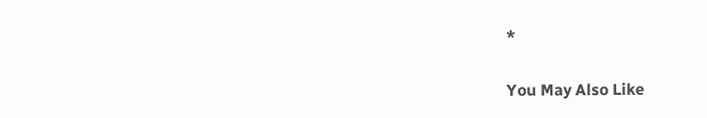*

You May Also Like